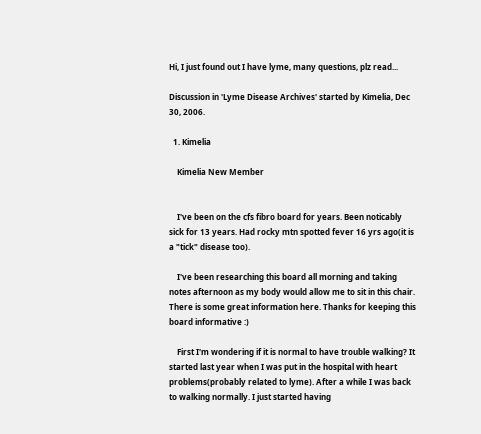Hi, I just found out I have lyme, many questions, plz read...

Discussion in 'Lyme Disease Archives' started by Kimelia, Dec 30, 2006.

  1. Kimelia

    Kimelia New Member


    I've been on the cfs fibro board for years. Been noticably sick for 13 years. Had rocky mtn spotted fever 16 yrs ago(it is a "tick" disease too).

    I've been researching this board all morning and taking notes afternoon as my body would allow me to sit in this chair. There is some great information here. Thanks for keeping this board informative :)

    First I'm wondering if it is normal to have trouble walking? It started last year when I was put in the hospital with heart problems(probably related to lyme). After a while I was back to walking normally. I just started having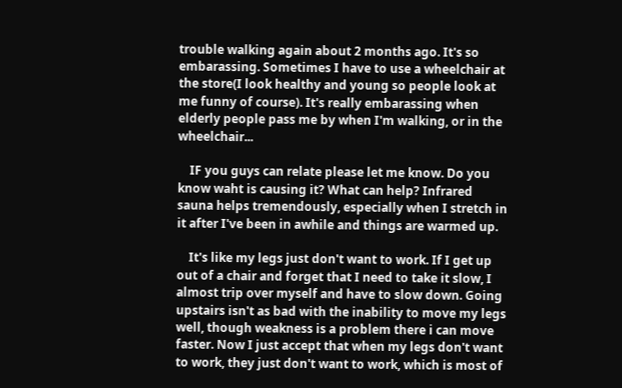trouble walking again about 2 months ago. It's so embarassing. Sometimes I have to use a wheelchair at the store(I look healthy and young so people look at me funny of course). It's really embarassing when elderly people pass me by when I'm walking, or in the wheelchair...

    IF you guys can relate please let me know. Do you know waht is causing it? What can help? Infrared sauna helps tremendously, especially when I stretch in it after I've been in awhile and things are warmed up.

    It's like my legs just don't want to work. If I get up out of a chair and forget that I need to take it slow, I almost trip over myself and have to slow down. Going upstairs isn't as bad with the inability to move my legs well, though weakness is a problem there i can move faster. Now I just accept that when my legs don't want to work, they just don't want to work, which is most of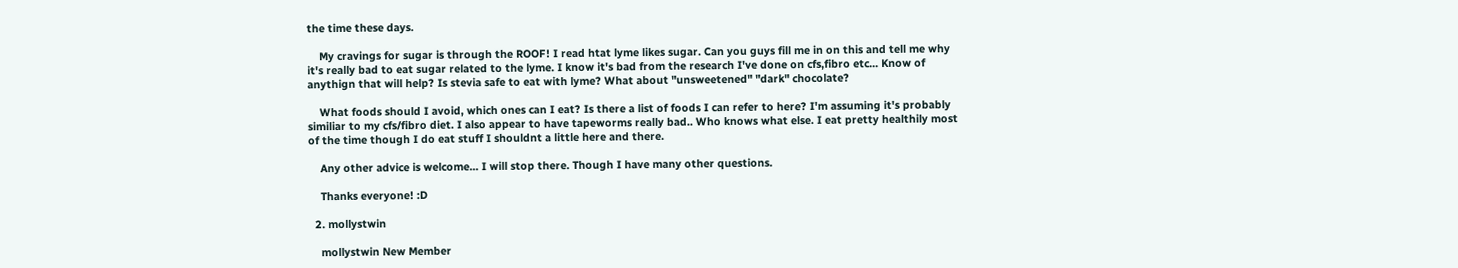the time these days.

    My cravings for sugar is through the ROOF! I read htat lyme likes sugar. Can you guys fill me in on this and tell me why it's really bad to eat sugar related to the lyme. I know it's bad from the research I've done on cfs,fibro etc... Know of anythign that will help? Is stevia safe to eat with lyme? What about "unsweetened" "dark" chocolate?

    What foods should I avoid, which ones can I eat? Is there a list of foods I can refer to here? I'm assuming it's probably similiar to my cfs/fibro diet. I also appear to have tapeworms really bad.. Who knows what else. I eat pretty healthily most of the time though I do eat stuff I shouldnt a little here and there.

    Any other advice is welcome... I will stop there. Though I have many other questions.

    Thanks everyone! :D

  2. mollystwin

    mollystwin New Member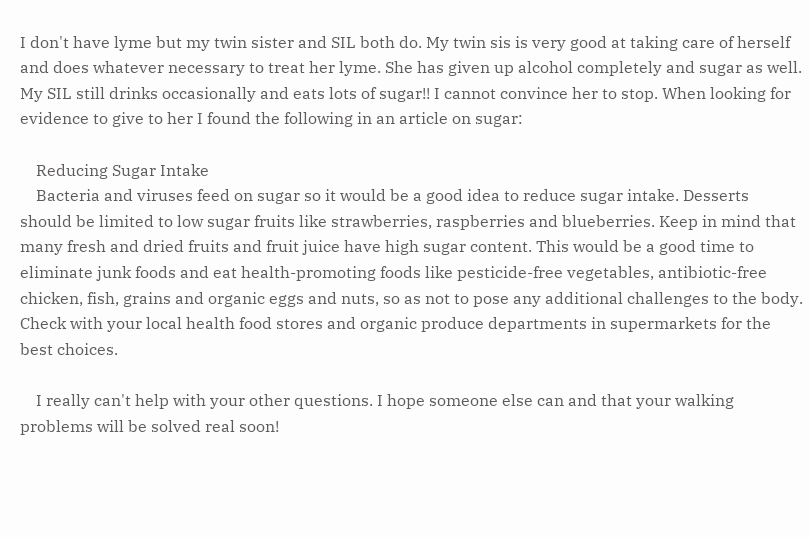I don't have lyme but my twin sister and SIL both do. My twin sis is very good at taking care of herself and does whatever necessary to treat her lyme. She has given up alcohol completely and sugar as well. My SIL still drinks occasionally and eats lots of sugar!! I cannot convince her to stop. When looking for evidence to give to her I found the following in an article on sugar:

    Reducing Sugar Intake
    Bacteria and viruses feed on sugar so it would be a good idea to reduce sugar intake. Desserts should be limited to low sugar fruits like strawberries, raspberries and blueberries. Keep in mind that many fresh and dried fruits and fruit juice have high sugar content. This would be a good time to eliminate junk foods and eat health-promoting foods like pesticide-free vegetables, antibiotic-free chicken, fish, grains and organic eggs and nuts, so as not to pose any additional challenges to the body. Check with your local health food stores and organic produce departments in supermarkets for the best choices.

    I really can't help with your other questions. I hope someone else can and that your walking problems will be solved real soon!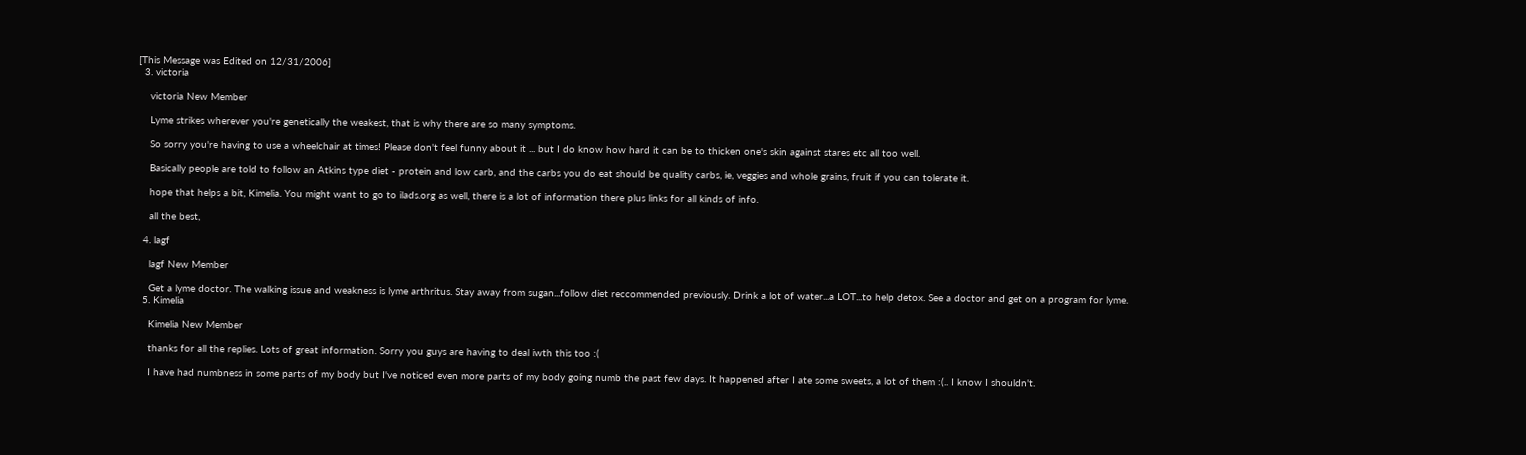[This Message was Edited on 12/31/2006]
  3. victoria

    victoria New Member

    Lyme strikes wherever you're genetically the weakest, that is why there are so many symptoms.

    So sorry you're having to use a wheelchair at times! Please don't feel funny about it ... but I do know how hard it can be to thicken one's skin against stares etc all too well.

    Basically people are told to follow an Atkins type diet - protein and low carb, and the carbs you do eat should be quality carbs, ie, veggies and whole grains, fruit if you can tolerate it.

    hope that helps a bit, Kimelia. You might want to go to ilads.org as well, there is a lot of information there plus links for all kinds of info.

    all the best,

  4. lagf

    lagf New Member

    Get a lyme doctor. The walking issue and weakness is lyme arthritus. Stay away from sugan...follow diet reccommended previously. Drink a lot of water...a LOT...to help detox. See a doctor and get on a program for lyme.
  5. Kimelia

    Kimelia New Member

    thanks for all the replies. Lots of great information. Sorry you guys are having to deal iwth this too :(

    I have had numbness in some parts of my body but I've noticed even more parts of my body going numb the past few days. It happened after I ate some sweets, a lot of them :(.. I know I shouldn't.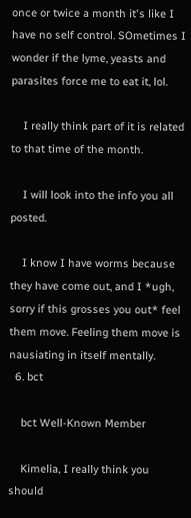once or twice a month it's like I have no self control. SOmetimes I wonder if the lyme, yeasts and parasites force me to eat it, lol.

    I really think part of it is related to that time of the month.

    I will look into the info you all posted.

    I know I have worms because they have come out, and I *ugh, sorry if this grosses you out* feel them move. Feeling them move is nausiating in itself mentally.
  6. bct

    bct Well-Known Member

    Kimelia, I really think you should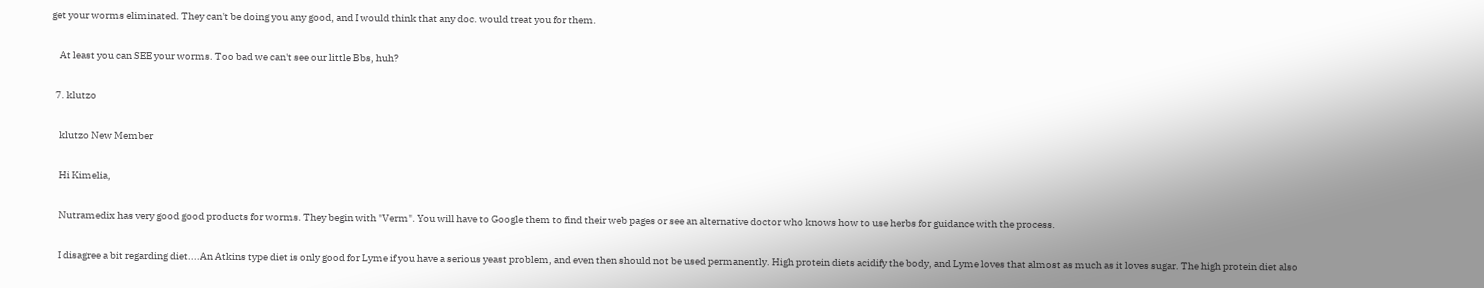get your worms eliminated. They can't be doing you any good, and I would think that any doc. would treat you for them.

    At least you can SEE your worms. Too bad we can't see our little Bbs, huh?

  7. klutzo

    klutzo New Member

    Hi Kimelia,

    Nutramedix has very good good products for worms. They begin with "Verm". You will have to Google them to find their web pages or see an alternative doctor who knows how to use herbs for guidance with the process.

    I disagree a bit regarding diet....An Atkins type diet is only good for Lyme if you have a serious yeast problem, and even then should not be used permanently. High protein diets acidify the body, and Lyme loves that almost as much as it loves sugar. The high protein diet also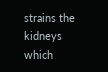strains the kidneys which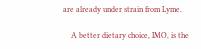are already under strain from Lyme.

    A better dietary choice, IMO, is the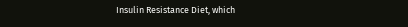Insulin Resistance Diet, which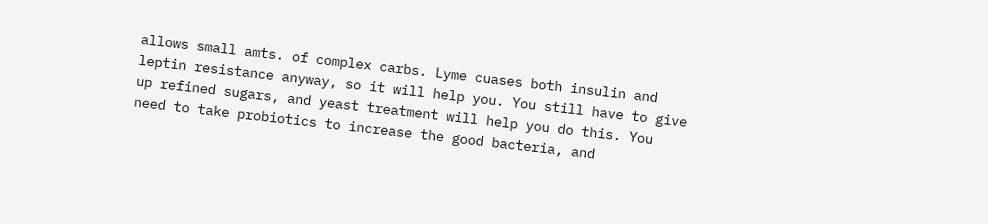allows small amts. of complex carbs. Lyme cuases both insulin and leptin resistance anyway, so it will help you. You still have to give up refined sugars, and yeast treatment will help you do this. You need to take probiotics to increase the good bacteria, and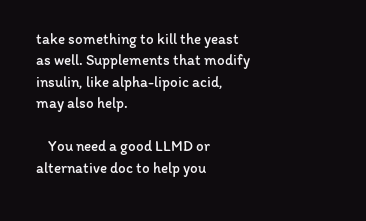take something to kill the yeast as well. Supplements that modify insulin, like alpha-lipoic acid, may also help.

    You need a good LLMD or alternative doc to help you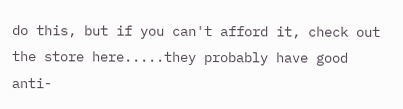do this, but if you can't afford it, check out the store here.....they probably have good anti-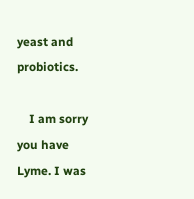yeast and probiotics.

    I am sorry you have Lyme. I was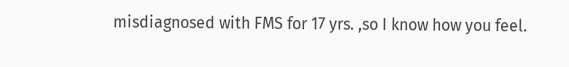misdiagnosed with FMS for 17 yrs. ,so I know how you feel.